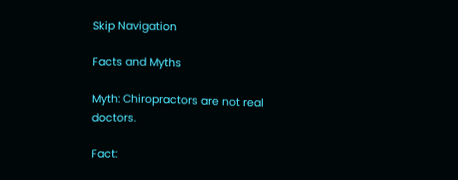Skip Navigation

Facts and Myths

Myth: Chiropractors are not real doctors.

Fact: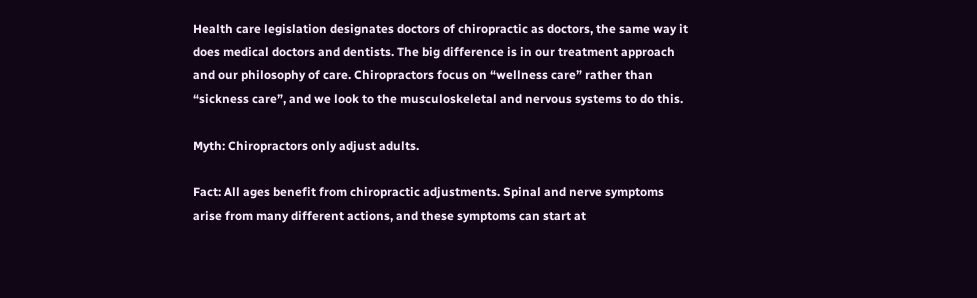Health care legislation designates doctors of chiropractic as doctors, the same way it does medical doctors and dentists. The big difference is in our treatment approach and our philosophy of care. Chiropractors focus on “wellness care” rather than “sickness care”, and we look to the musculoskeletal and nervous systems to do this.

Myth: Chiropractors only adjust adults.

Fact: All ages benefit from chiropractic adjustments. Spinal and nerve symptoms arise from many different actions, and these symptoms can start at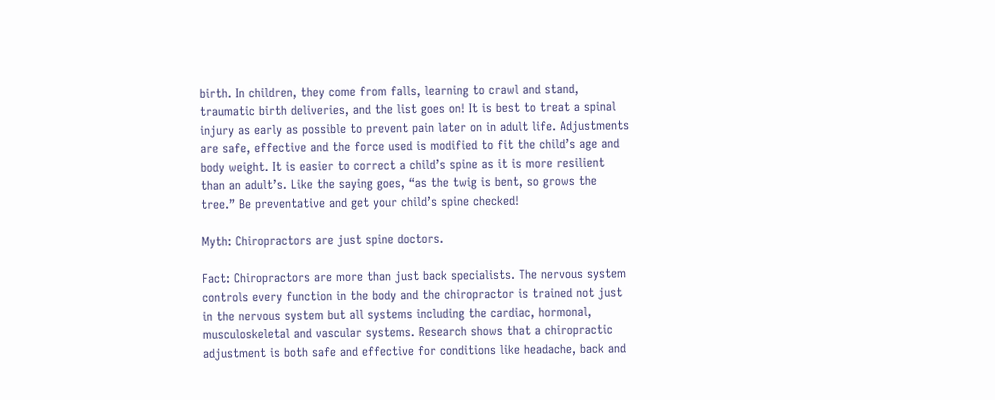birth. In children, they come from falls, learning to crawl and stand, traumatic birth deliveries, and the list goes on! It is best to treat a spinal injury as early as possible to prevent pain later on in adult life. Adjustments are safe, effective and the force used is modified to fit the child’s age and body weight. It is easier to correct a child’s spine as it is more resilient than an adult’s. Like the saying goes, “as the twig is bent, so grows the tree.” Be preventative and get your child’s spine checked!

Myth: Chiropractors are just spine doctors.

Fact: Chiropractors are more than just back specialists. The nervous system controls every function in the body and the chiropractor is trained not just in the nervous system but all systems including the cardiac, hormonal, musculoskeletal and vascular systems. Research shows that a chiropractic adjustment is both safe and effective for conditions like headache, back and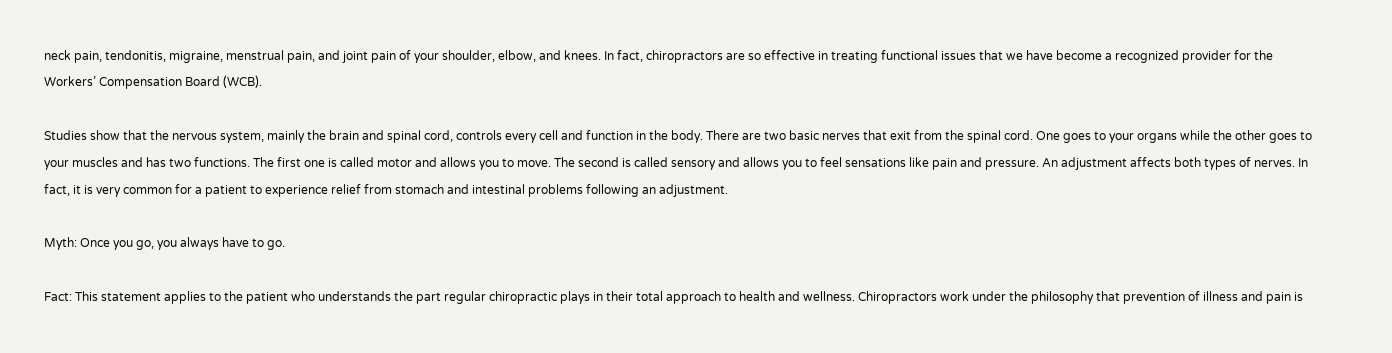neck pain, tendonitis, migraine, menstrual pain, and joint pain of your shoulder, elbow, and knees. In fact, chiropractors are so effective in treating functional issues that we have become a recognized provider for the Workers’ Compensation Board (WCB).

Studies show that the nervous system, mainly the brain and spinal cord, controls every cell and function in the body. There are two basic nerves that exit from the spinal cord. One goes to your organs while the other goes to your muscles and has two functions. The first one is called motor and allows you to move. The second is called sensory and allows you to feel sensations like pain and pressure. An adjustment affects both types of nerves. In fact, it is very common for a patient to experience relief from stomach and intestinal problems following an adjustment.

Myth: Once you go, you always have to go.

Fact: This statement applies to the patient who understands the part regular chiropractic plays in their total approach to health and wellness. Chiropractors work under the philosophy that prevention of illness and pain is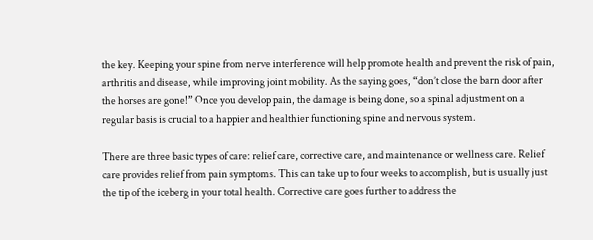the key. Keeping your spine from nerve interference will help promote health and prevent the risk of pain, arthritis and disease, while improving joint mobility. As the saying goes, “don’t close the barn door after the horses are gone!” Once you develop pain, the damage is being done, so a spinal adjustment on a regular basis is crucial to a happier and healthier functioning spine and nervous system.

There are three basic types of care: relief care, corrective care, and maintenance or wellness care. Relief care provides relief from pain symptoms. This can take up to four weeks to accomplish, but is usually just the tip of the iceberg in your total health. Corrective care goes further to address the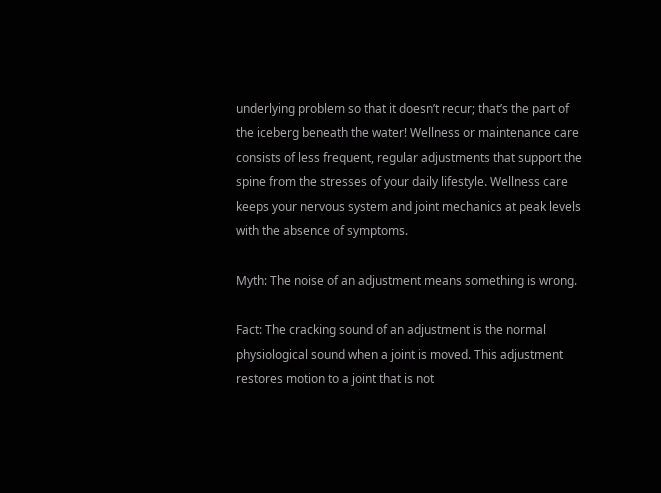underlying problem so that it doesn’t recur; that’s the part of the iceberg beneath the water! Wellness or maintenance care consists of less frequent, regular adjustments that support the spine from the stresses of your daily lifestyle. Wellness care keeps your nervous system and joint mechanics at peak levels with the absence of symptoms.

Myth: The noise of an adjustment means something is wrong.

Fact: The cracking sound of an adjustment is the normal physiological sound when a joint is moved. This adjustment restores motion to a joint that is not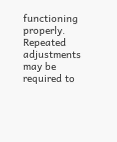functioning properly. Repeated adjustments may be required to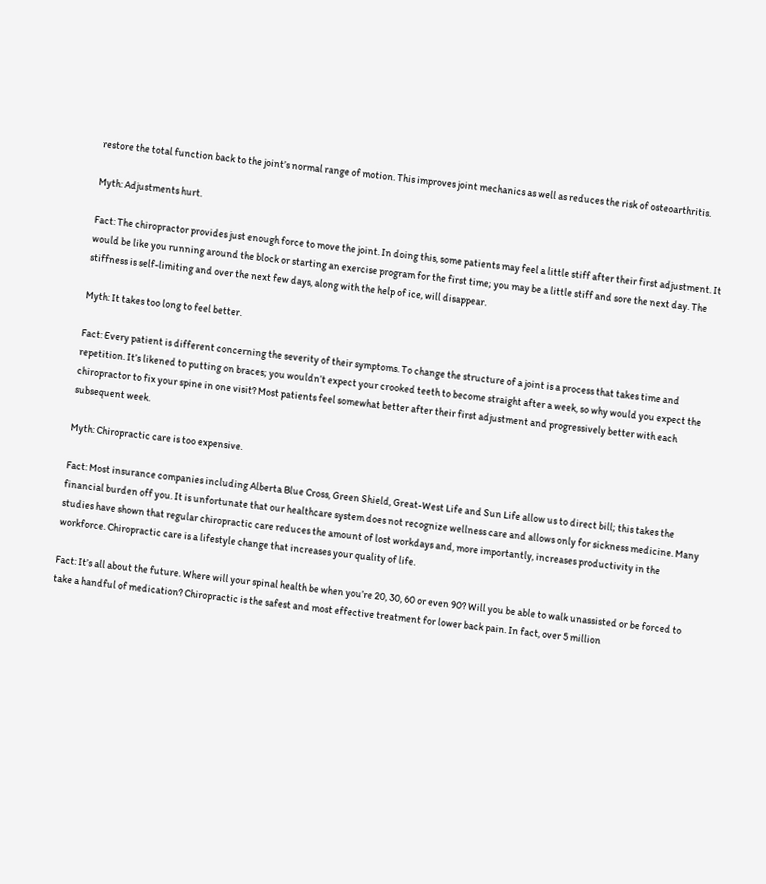restore the total function back to the joint’s normal range of motion. This improves joint mechanics as well as reduces the risk of osteoarthritis.

Myth: Adjustments hurt.

Fact: The chiropractor provides just enough force to move the joint. In doing this, some patients may feel a little stiff after their first adjustment. It would be like you running around the block or starting an exercise program for the first time; you may be a little stiff and sore the next day. The stiffness is self-limiting and over the next few days, along with the help of ice, will disappear.

Myth: It takes too long to feel better.

Fact: Every patient is different concerning the severity of their symptoms. To change the structure of a joint is a process that takes time and repetition. It’s likened to putting on braces; you wouldn’t expect your crooked teeth to become straight after a week, so why would you expect the chiropractor to fix your spine in one visit? Most patients feel somewhat better after their first adjustment and progressively better with each subsequent week.

Myth: Chiropractic care is too expensive.

Fact: Most insurance companies including Alberta Blue Cross, Green Shield, Great-West Life and Sun Life allow us to direct bill; this takes the financial burden off you. It is unfortunate that our healthcare system does not recognize wellness care and allows only for sickness medicine. Many studies have shown that regular chiropractic care reduces the amount of lost workdays and, more importantly, increases productivity in the workforce. Chiropractic care is a lifestyle change that increases your quality of life.

Fact: It’s all about the future. Where will your spinal health be when you’re 20, 30, 60 or even 90? Will you be able to walk unassisted or be forced to take a handful of medication? Chiropractic is the safest and most effective treatment for lower back pain. In fact, over 5 million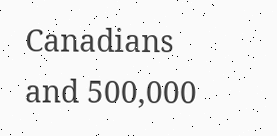Canadians and 500,000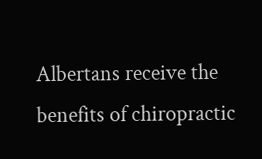Albertans receive the benefits of chiropractic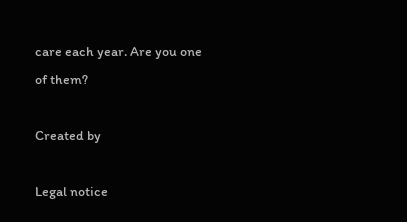care each year. Are you one of them?

Created by

Legal notice